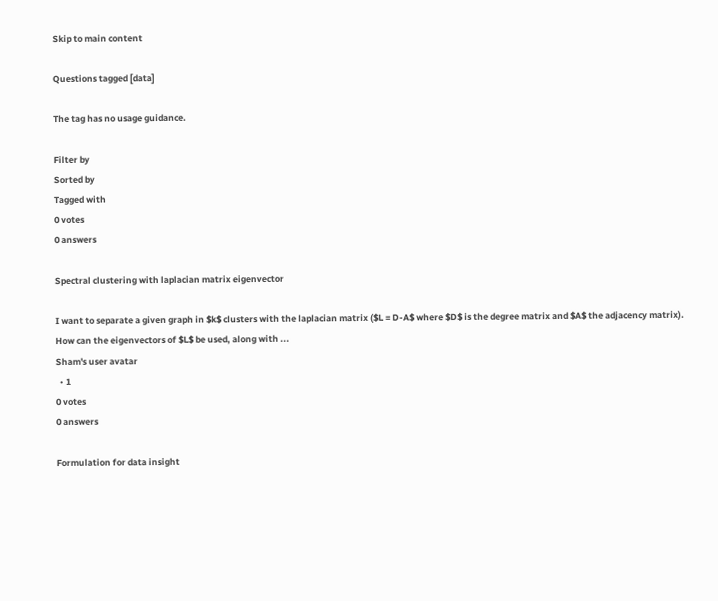Skip to main content

Questions tagged [data]

The tag has no usage guidance.

Filter by
Sorted by
Tagged with
0 votes
0 answers

Spectral clustering with laplacian matrix eigenvector

I want to separate a given graph in $k$ clusters with the laplacian matrix ($L = D-A$ where $D$ is the degree matrix and $A$ the adjacency matrix). How can the eigenvectors of $L$ be used, along with ...
Sham's user avatar
  • 1
0 votes
0 answers

Formulation for data insight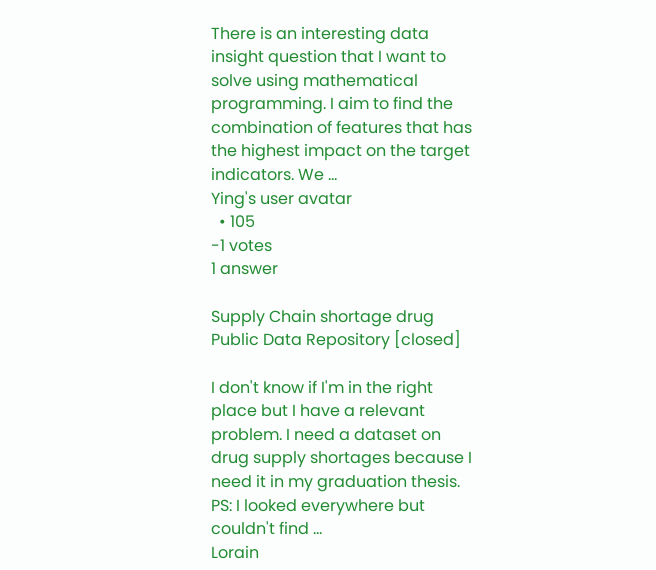There is an interesting data insight question that I want to solve using mathematical programming. I aim to find the combination of features that has the highest impact on the target indicators. We ...
Ying's user avatar
  • 105
-1 votes
1 answer

Supply Chain shortage drug Public Data Repository [closed]

I don't know if I'm in the right place but I have a relevant problem. I need a dataset on drug supply shortages because I need it in my graduation thesis. PS: I looked everywhere but couldn't find ...
Lorain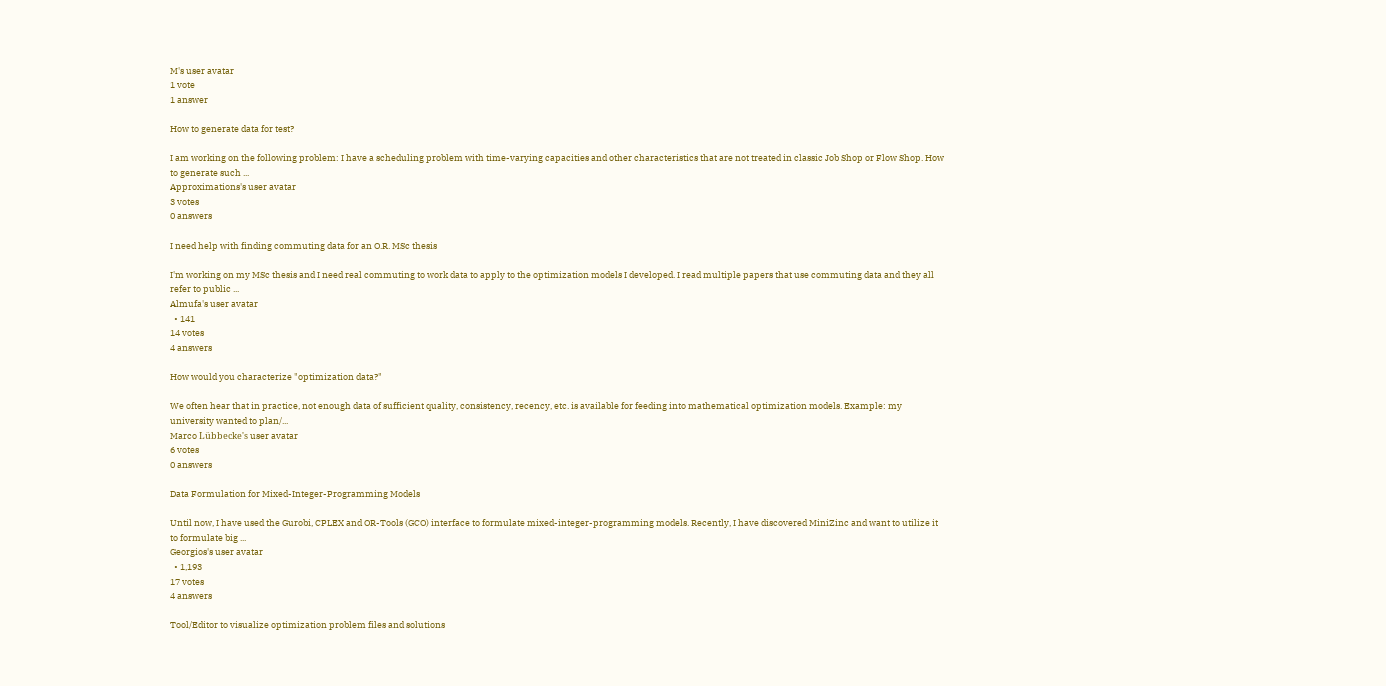M's user avatar
1 vote
1 answer

How to generate data for test?

I am working on the following problem: I have a scheduling problem with time-varying capacities and other characteristics that are not treated in classic Job Shop or Flow Shop. How to generate such ...
Approximations's user avatar
3 votes
0 answers

I need help with finding commuting data for an O.R. MSc thesis

I'm working on my MSc thesis and I need real commuting to work data to apply to the optimization models I developed. I read multiple papers that use commuting data and they all refer to public ...
Almufa's user avatar
  • 141
14 votes
4 answers

How would you characterize "optimization data?"

We often hear that in practice, not enough data of sufficient quality, consistency, recency, etc. is available for feeding into mathematical optimization models. Example: my university wanted to plan/...
Marco Lübbecke's user avatar
6 votes
0 answers

Data Formulation for Mixed-Integer-Programming Models

Until now, I have used the Gurobi, CPLEX and OR-Tools (GCO) interface to formulate mixed-integer-programming models. Recently, I have discovered MiniZinc and want to utilize it to formulate big ...
Georgios's user avatar
  • 1,193
17 votes
4 answers

Tool/Editor to visualize optimization problem files and solutions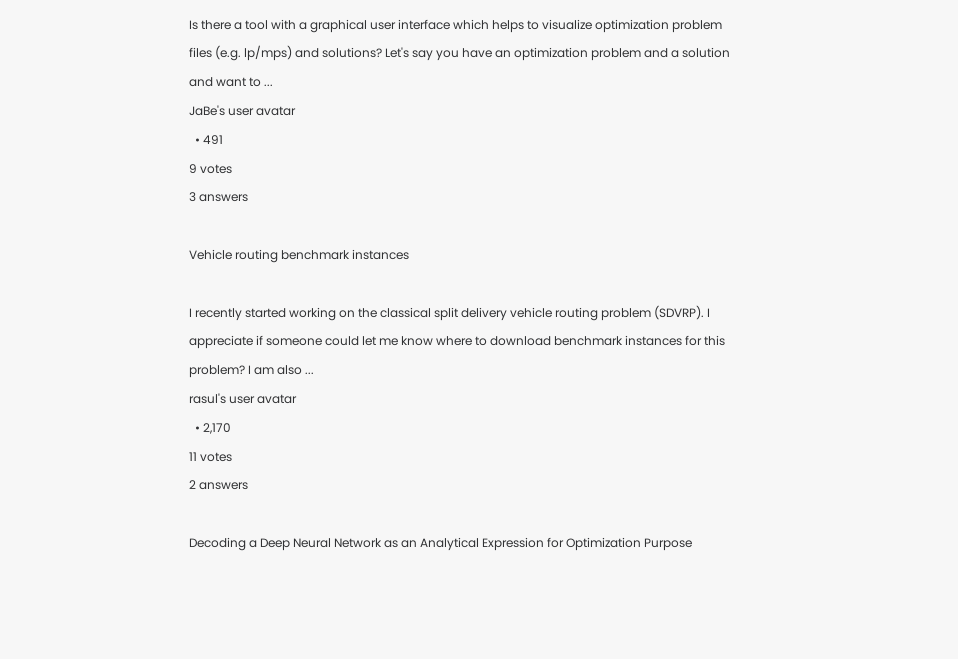Is there a tool with a graphical user interface which helps to visualize optimization problem files (e.g. lp/mps) and solutions? Let's say you have an optimization problem and a solution and want to ...
JaBe's user avatar
  • 491
9 votes
3 answers

Vehicle routing benchmark instances

I recently started working on the classical split delivery vehicle routing problem (SDVRP). I appreciate if someone could let me know where to download benchmark instances for this problem? I am also ...
rasul's user avatar
  • 2,170
11 votes
2 answers

Decoding a Deep Neural Network as an Analytical Expression for Optimization Purpose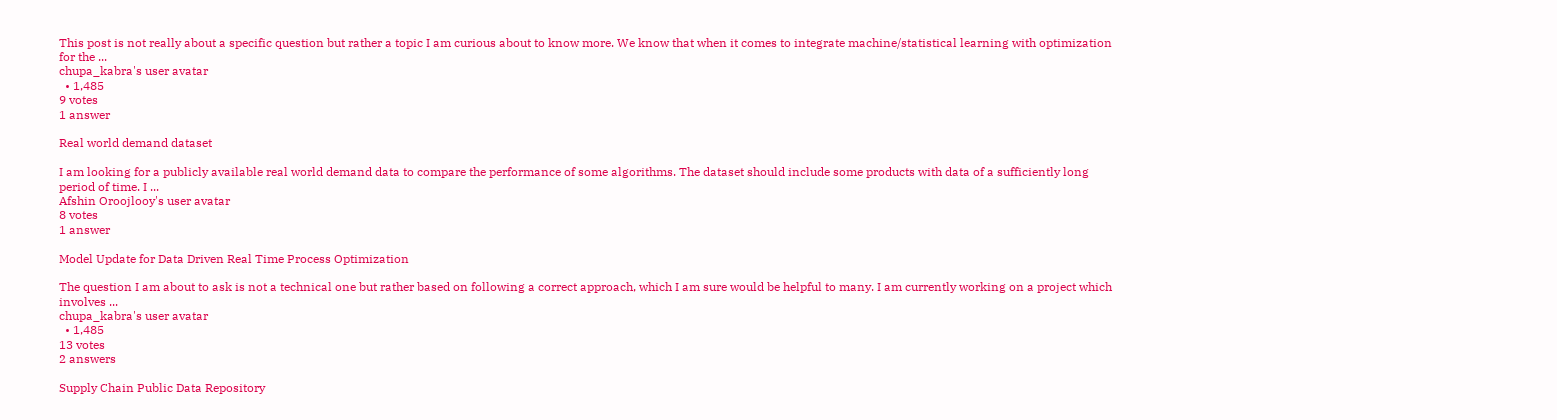This post is not really about a specific question but rather a topic I am curious about to know more. We know that when it comes to integrate machine/statistical learning with optimization for the ...
chupa_kabra's user avatar
  • 1,485
9 votes
1 answer

Real world demand dataset

I am looking for a publicly available real world demand data to compare the performance of some algorithms. The dataset should include some products with data of a sufficiently long period of time. I ...
Afshin Oroojlooy's user avatar
8 votes
1 answer

Model Update for Data Driven Real Time Process Optimization

The question I am about to ask is not a technical one but rather based on following a correct approach, which I am sure would be helpful to many. I am currently working on a project which involves ...
chupa_kabra's user avatar
  • 1,485
13 votes
2 answers

Supply Chain Public Data Repository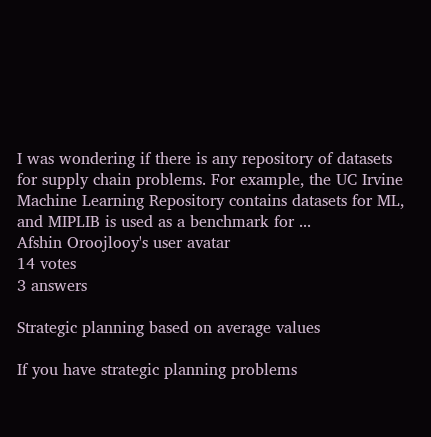I was wondering if there is any repository of datasets for supply chain problems. For example, the UC Irvine Machine Learning Repository contains datasets for ML, and MIPLIB is used as a benchmark for ...
Afshin Oroojlooy's user avatar
14 votes
3 answers

Strategic planning based on average values

If you have strategic planning problems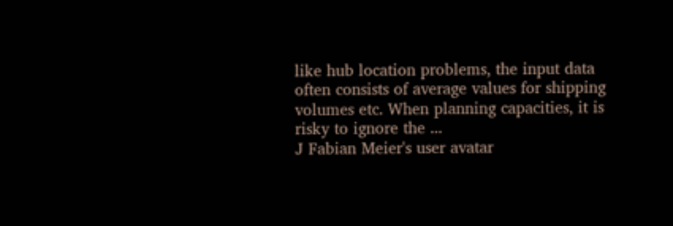like hub location problems, the input data often consists of average values for shipping volumes etc. When planning capacities, it is risky to ignore the ...
J Fabian Meier's user avatar